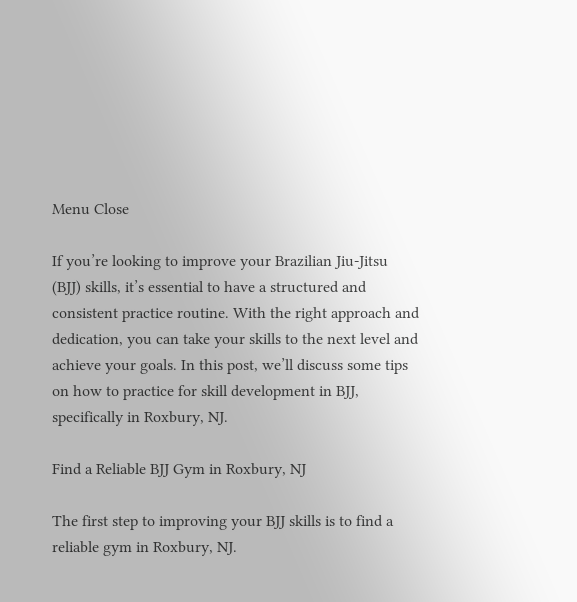Menu Close

If you’re looking to improve your Brazilian Jiu-Jitsu (BJJ) skills, it’s essential to have a structured and consistent practice routine. With the right approach and dedication, you can take your skills to the next level and achieve your goals. In this post, we’ll discuss some tips on how to practice for skill development in BJJ, specifically in Roxbury, NJ.

Find a Reliable BJJ Gym in Roxbury, NJ

The first step to improving your BJJ skills is to find a reliable gym in Roxbury, NJ.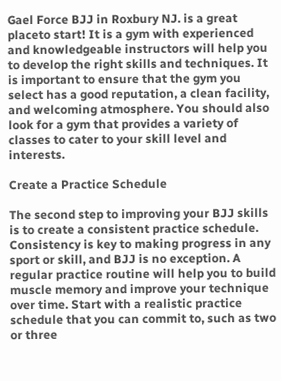Gael Force BJJ in Roxbury NJ. is a great placeto start! It is a gym with experienced and knowledgeable instructors will help you to develop the right skills and techniques. It is important to ensure that the gym you select has a good reputation, a clean facility, and welcoming atmosphere. You should also look for a gym that provides a variety of classes to cater to your skill level and interests.

Create a Practice Schedule

The second step to improving your BJJ skills is to create a consistent practice schedule. Consistency is key to making progress in any sport or skill, and BJJ is no exception. A regular practice routine will help you to build muscle memory and improve your technique over time. Start with a realistic practice schedule that you can commit to, such as two or three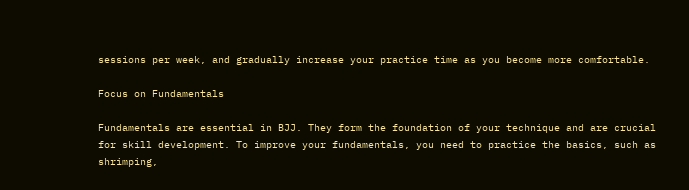sessions per week, and gradually increase your practice time as you become more comfortable.

Focus on Fundamentals

Fundamentals are essential in BJJ. They form the foundation of your technique and are crucial for skill development. To improve your fundamentals, you need to practice the basics, such as shrimping,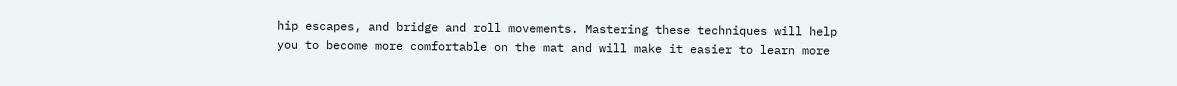hip escapes, and bridge and roll movements. Mastering these techniques will help you to become more comfortable on the mat and will make it easier to learn more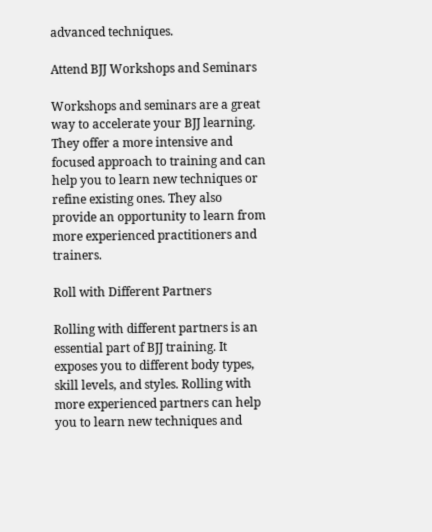advanced techniques.

Attend BJJ Workshops and Seminars

Workshops and seminars are a great way to accelerate your BJJ learning. They offer a more intensive and focused approach to training and can help you to learn new techniques or refine existing ones. They also provide an opportunity to learn from more experienced practitioners and trainers.

Roll with Different Partners

Rolling with different partners is an essential part of BJJ training. It exposes you to different body types, skill levels, and styles. Rolling with more experienced partners can help you to learn new techniques and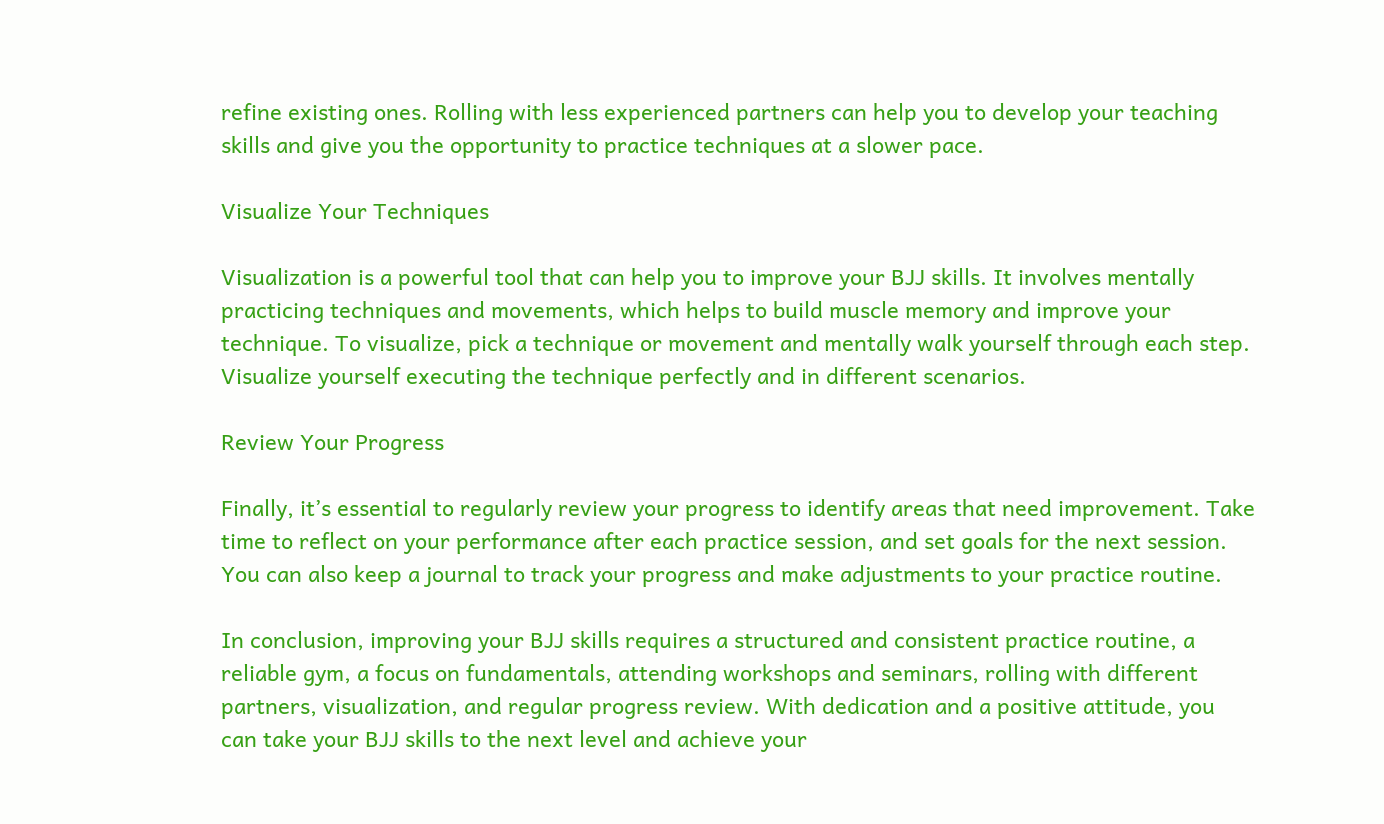refine existing ones. Rolling with less experienced partners can help you to develop your teaching skills and give you the opportunity to practice techniques at a slower pace.

Visualize Your Techniques

Visualization is a powerful tool that can help you to improve your BJJ skills. It involves mentally practicing techniques and movements, which helps to build muscle memory and improve your technique. To visualize, pick a technique or movement and mentally walk yourself through each step. Visualize yourself executing the technique perfectly and in different scenarios.

Review Your Progress

Finally, it’s essential to regularly review your progress to identify areas that need improvement. Take time to reflect on your performance after each practice session, and set goals for the next session. You can also keep a journal to track your progress and make adjustments to your practice routine.

In conclusion, improving your BJJ skills requires a structured and consistent practice routine, a reliable gym, a focus on fundamentals, attending workshops and seminars, rolling with different partners, visualization, and regular progress review. With dedication and a positive attitude, you can take your BJJ skills to the next level and achieve your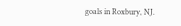goals in Roxbury, NJ.